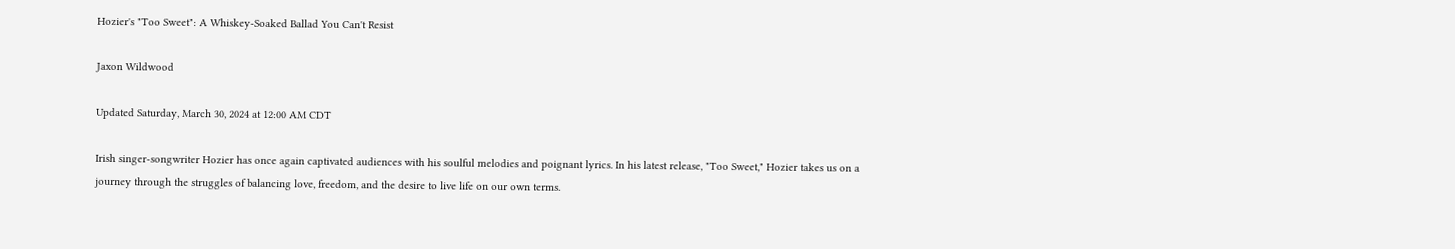Hozier's "Too Sweet": A Whiskey-Soaked Ballad You Can't Resist

Jaxon Wildwood

Updated Saturday, March 30, 2024 at 12:00 AM CDT

Irish singer-songwriter Hozier has once again captivated audiences with his soulful melodies and poignant lyrics. In his latest release, "Too Sweet," Hozier takes us on a journey through the struggles of balancing love, freedom, and the desire to live life on our own terms.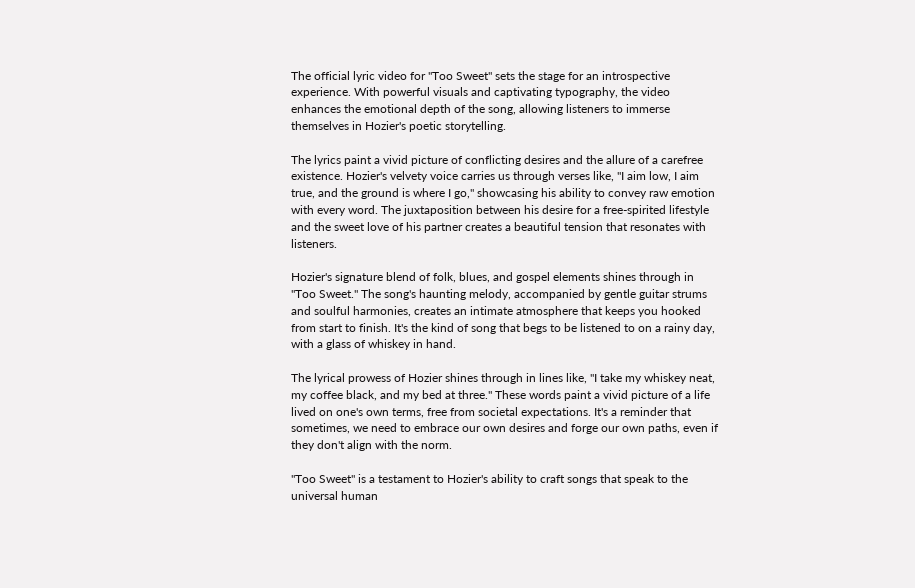The official lyric video for "Too Sweet" sets the stage for an introspective experience. With powerful visuals and captivating typography, the video enhances the emotional depth of the song, allowing listeners to immerse themselves in Hozier's poetic storytelling.

The lyrics paint a vivid picture of conflicting desires and the allure of a carefree existence. Hozier's velvety voice carries us through verses like, "I aim low, I aim true, and the ground is where I go," showcasing his ability to convey raw emotion with every word. The juxtaposition between his desire for a free-spirited lifestyle and the sweet love of his partner creates a beautiful tension that resonates with listeners.

Hozier's signature blend of folk, blues, and gospel elements shines through in "Too Sweet." The song's haunting melody, accompanied by gentle guitar strums and soulful harmonies, creates an intimate atmosphere that keeps you hooked from start to finish. It's the kind of song that begs to be listened to on a rainy day, with a glass of whiskey in hand.

The lyrical prowess of Hozier shines through in lines like, "I take my whiskey neat, my coffee black, and my bed at three." These words paint a vivid picture of a life lived on one's own terms, free from societal expectations. It's a reminder that sometimes, we need to embrace our own desires and forge our own paths, even if they don't align with the norm.

"Too Sweet" is a testament to Hozier's ability to craft songs that speak to the universal human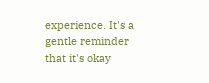experience. It's a gentle reminder that it's okay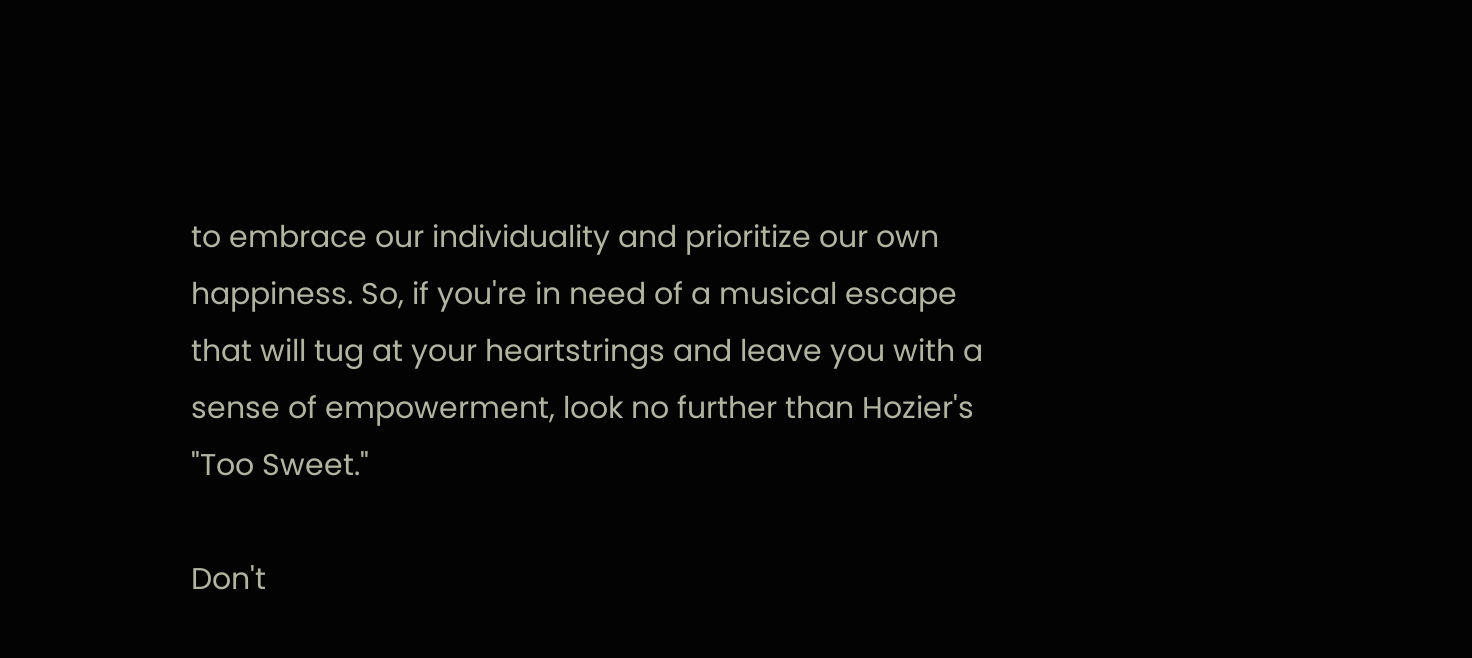to embrace our individuality and prioritize our own happiness. So, if you're in need of a musical escape that will tug at your heartstrings and leave you with a sense of empowerment, look no further than Hozier's "Too Sweet."

Don't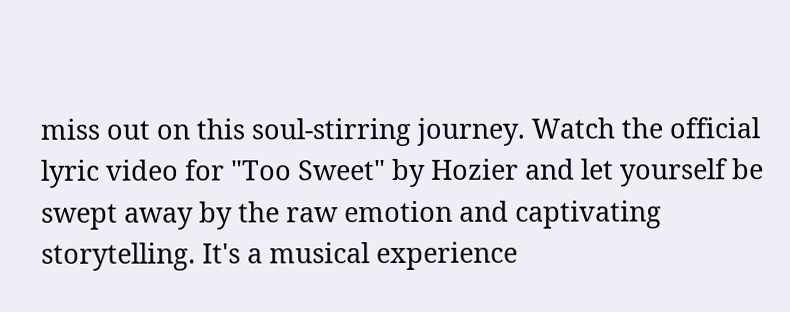miss out on this soul-stirring journey. Watch the official lyric video for "Too Sweet" by Hozier and let yourself be swept away by the raw emotion and captivating storytelling. It's a musical experience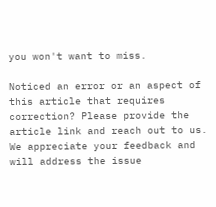you won't want to miss.

Noticed an error or an aspect of this article that requires correction? Please provide the article link and reach out to us. We appreciate your feedback and will address the issue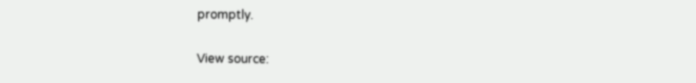promptly.

View source: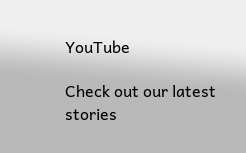YouTube

Check out our latest stories